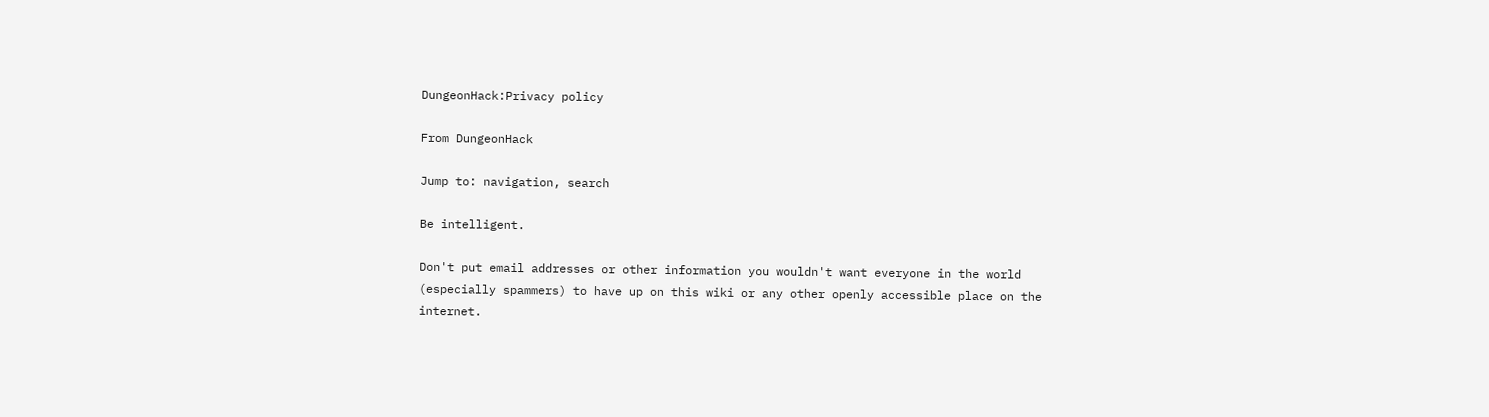DungeonHack:Privacy policy

From DungeonHack

Jump to: navigation, search

Be intelligent.

Don't put email addresses or other information you wouldn't want everyone in the world (especially spammers) to have up on this wiki or any other openly accessible place on the internet.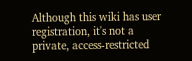Although this wiki has user registration, it's not a private, access-restricted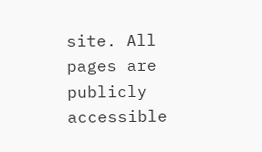site. All pages are publicly accessible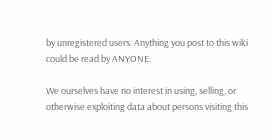by unregistered users. Anything you post to this wiki could be read by ANYONE.

We ourselves have no interest in using, selling, or otherwise exploiting data about persons visiting this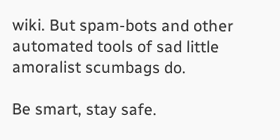wiki. But spam-bots and other automated tools of sad little amoralist scumbags do.

Be smart, stay safe.